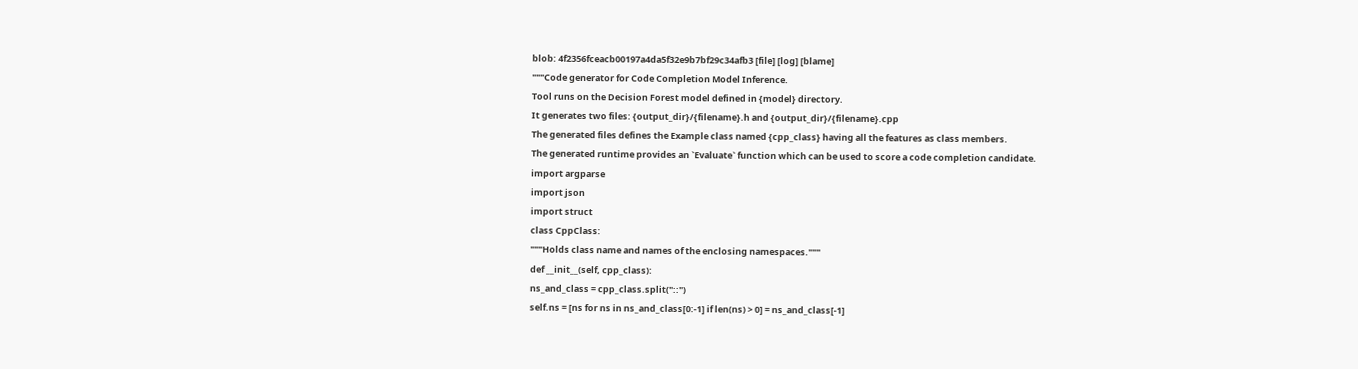blob: 4f2356fceacb00197a4da5f32e9b7bf29c34afb3 [file] [log] [blame]
"""Code generator for Code Completion Model Inference.
Tool runs on the Decision Forest model defined in {model} directory.
It generates two files: {output_dir}/{filename}.h and {output_dir}/{filename}.cpp
The generated files defines the Example class named {cpp_class} having all the features as class members.
The generated runtime provides an `Evaluate` function which can be used to score a code completion candidate.
import argparse
import json
import struct
class CppClass:
"""Holds class name and names of the enclosing namespaces."""
def __init__(self, cpp_class):
ns_and_class = cpp_class.split("::")
self.ns = [ns for ns in ns_and_class[0:-1] if len(ns) > 0] = ns_and_class[-1]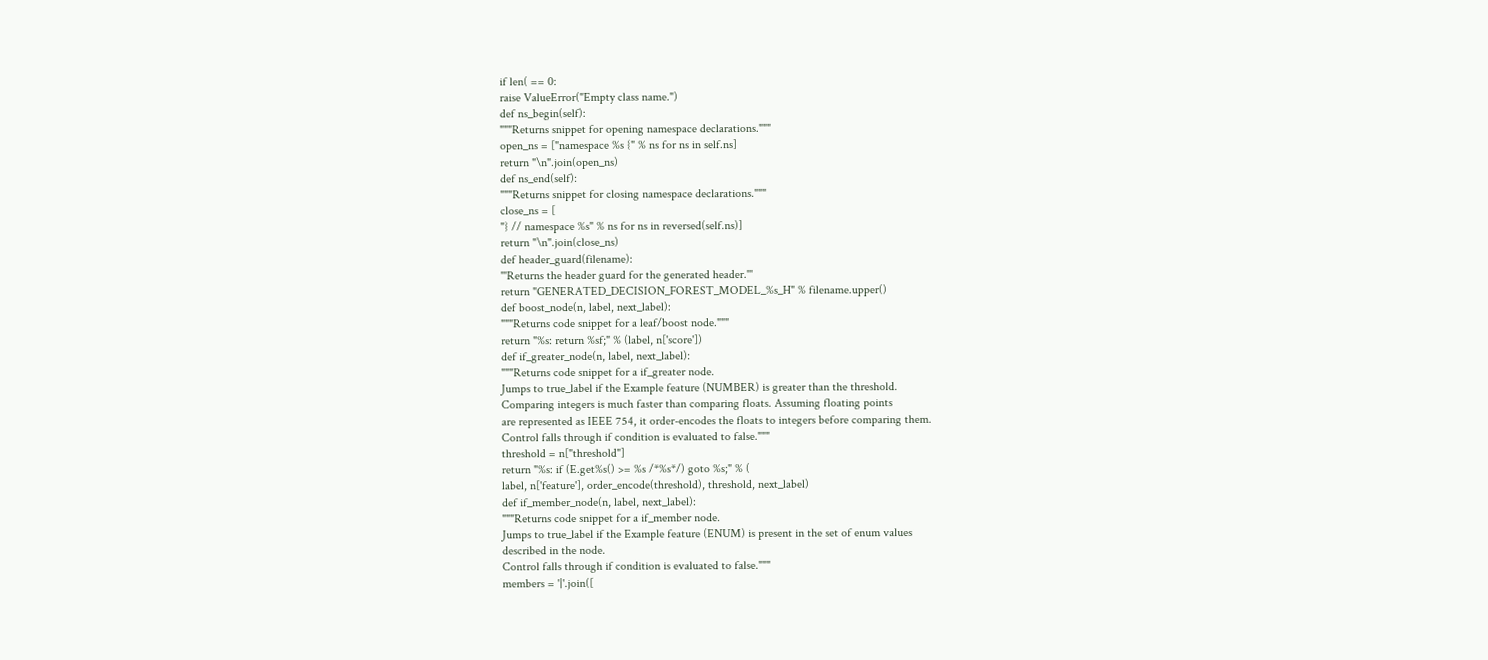if len( == 0:
raise ValueError("Empty class name.")
def ns_begin(self):
"""Returns snippet for opening namespace declarations."""
open_ns = ["namespace %s {" % ns for ns in self.ns]
return "\n".join(open_ns)
def ns_end(self):
"""Returns snippet for closing namespace declarations."""
close_ns = [
"} // namespace %s" % ns for ns in reversed(self.ns)]
return "\n".join(close_ns)
def header_guard(filename):
'''Returns the header guard for the generated header.'''
return "GENERATED_DECISION_FOREST_MODEL_%s_H" % filename.upper()
def boost_node(n, label, next_label):
"""Returns code snippet for a leaf/boost node."""
return "%s: return %sf;" % (label, n['score'])
def if_greater_node(n, label, next_label):
"""Returns code snippet for a if_greater node.
Jumps to true_label if the Example feature (NUMBER) is greater than the threshold.
Comparing integers is much faster than comparing floats. Assuming floating points
are represented as IEEE 754, it order-encodes the floats to integers before comparing them.
Control falls through if condition is evaluated to false."""
threshold = n["threshold"]
return "%s: if (E.get%s() >= %s /*%s*/) goto %s;" % (
label, n['feature'], order_encode(threshold), threshold, next_label)
def if_member_node(n, label, next_label):
"""Returns code snippet for a if_member node.
Jumps to true_label if the Example feature (ENUM) is present in the set of enum values
described in the node.
Control falls through if condition is evaluated to false."""
members = '|'.join([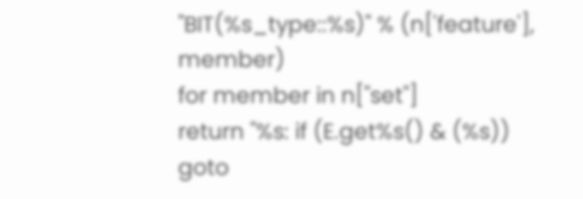"BIT(%s_type::%s)" % (n['feature'], member)
for member in n["set"]
return "%s: if (E.get%s() & (%s)) goto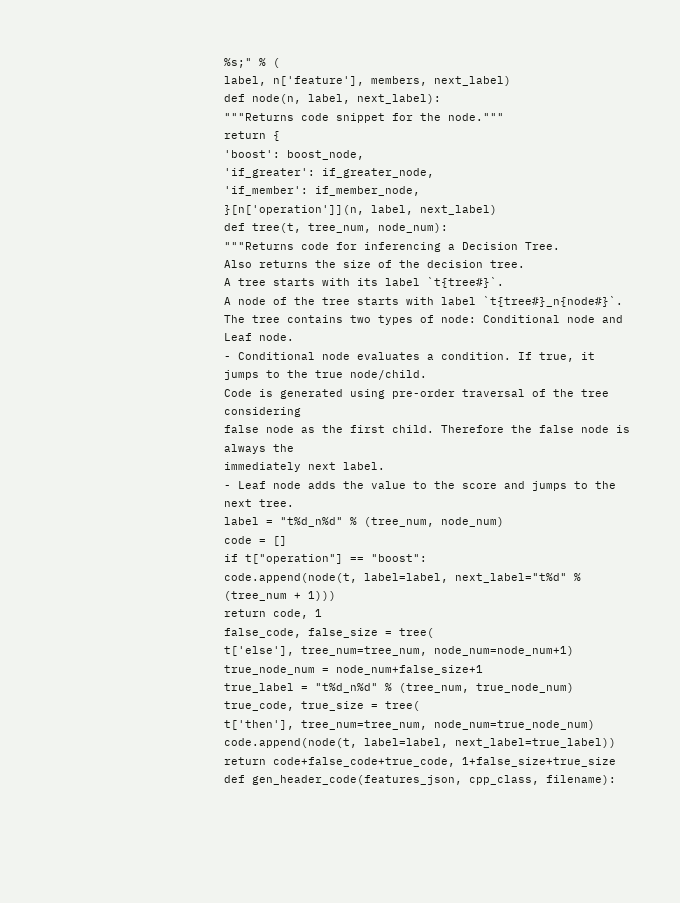%s;" % (
label, n['feature'], members, next_label)
def node(n, label, next_label):
"""Returns code snippet for the node."""
return {
'boost': boost_node,
'if_greater': if_greater_node,
'if_member': if_member_node,
}[n['operation']](n, label, next_label)
def tree(t, tree_num, node_num):
"""Returns code for inferencing a Decision Tree.
Also returns the size of the decision tree.
A tree starts with its label `t{tree#}`.
A node of the tree starts with label `t{tree#}_n{node#}`.
The tree contains two types of node: Conditional node and Leaf node.
- Conditional node evaluates a condition. If true, it jumps to the true node/child.
Code is generated using pre-order traversal of the tree considering
false node as the first child. Therefore the false node is always the
immediately next label.
- Leaf node adds the value to the score and jumps to the next tree.
label = "t%d_n%d" % (tree_num, node_num)
code = []
if t["operation"] == "boost":
code.append(node(t, label=label, next_label="t%d" % (tree_num + 1)))
return code, 1
false_code, false_size = tree(
t['else'], tree_num=tree_num, node_num=node_num+1)
true_node_num = node_num+false_size+1
true_label = "t%d_n%d" % (tree_num, true_node_num)
true_code, true_size = tree(
t['then'], tree_num=tree_num, node_num=true_node_num)
code.append(node(t, label=label, next_label=true_label))
return code+false_code+true_code, 1+false_size+true_size
def gen_header_code(features_json, cpp_class, filename):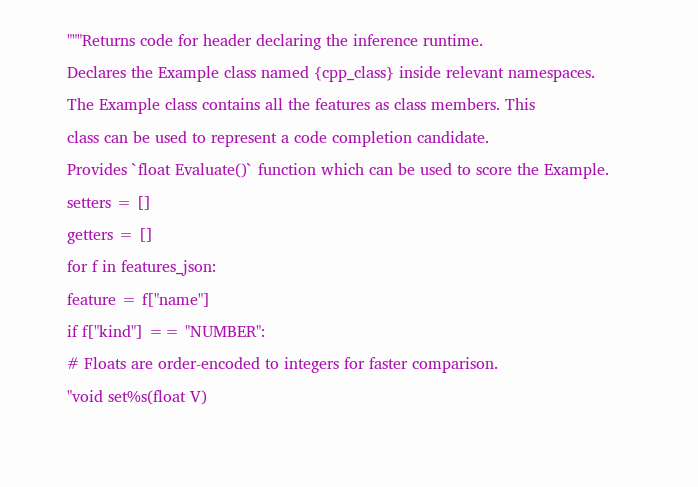"""Returns code for header declaring the inference runtime.
Declares the Example class named {cpp_class} inside relevant namespaces.
The Example class contains all the features as class members. This
class can be used to represent a code completion candidate.
Provides `float Evaluate()` function which can be used to score the Example.
setters = []
getters = []
for f in features_json:
feature = f["name"]
if f["kind"] == "NUMBER":
# Floats are order-encoded to integers for faster comparison.
"void set%s(float V)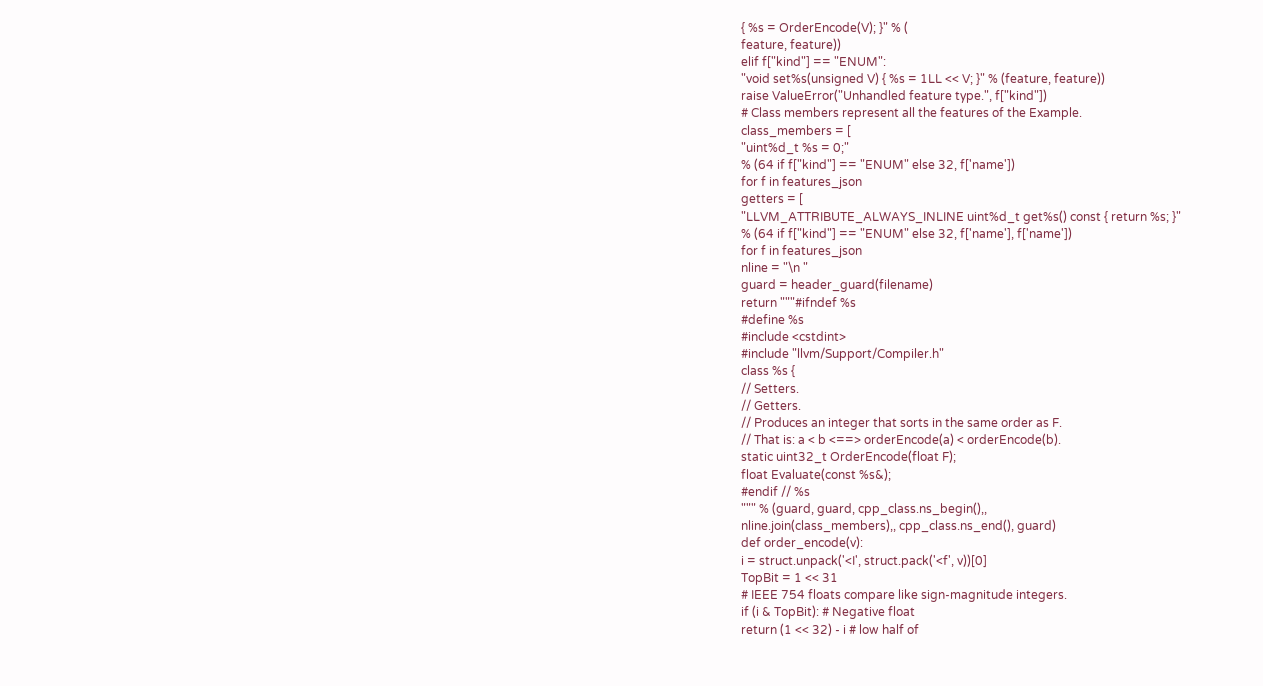{ %s = OrderEncode(V); }" % (
feature, feature))
elif f["kind"] == "ENUM":
"void set%s(unsigned V) { %s = 1LL << V; }" % (feature, feature))
raise ValueError("Unhandled feature type.", f["kind"])
# Class members represent all the features of the Example.
class_members = [
"uint%d_t %s = 0;"
% (64 if f["kind"] == "ENUM" else 32, f['name'])
for f in features_json
getters = [
"LLVM_ATTRIBUTE_ALWAYS_INLINE uint%d_t get%s() const { return %s; }"
% (64 if f["kind"] == "ENUM" else 32, f['name'], f['name'])
for f in features_json
nline = "\n "
guard = header_guard(filename)
return """#ifndef %s
#define %s
#include <cstdint>
#include "llvm/Support/Compiler.h"
class %s {
// Setters.
// Getters.
// Produces an integer that sorts in the same order as F.
// That is: a < b <==> orderEncode(a) < orderEncode(b).
static uint32_t OrderEncode(float F);
float Evaluate(const %s&);
#endif // %s
""" % (guard, guard, cpp_class.ns_begin(),,
nline.join(class_members),, cpp_class.ns_end(), guard)
def order_encode(v):
i = struct.unpack('<I', struct.pack('<f', v))[0]
TopBit = 1 << 31
# IEEE 754 floats compare like sign-magnitude integers.
if (i & TopBit): # Negative float
return (1 << 32) - i # low half of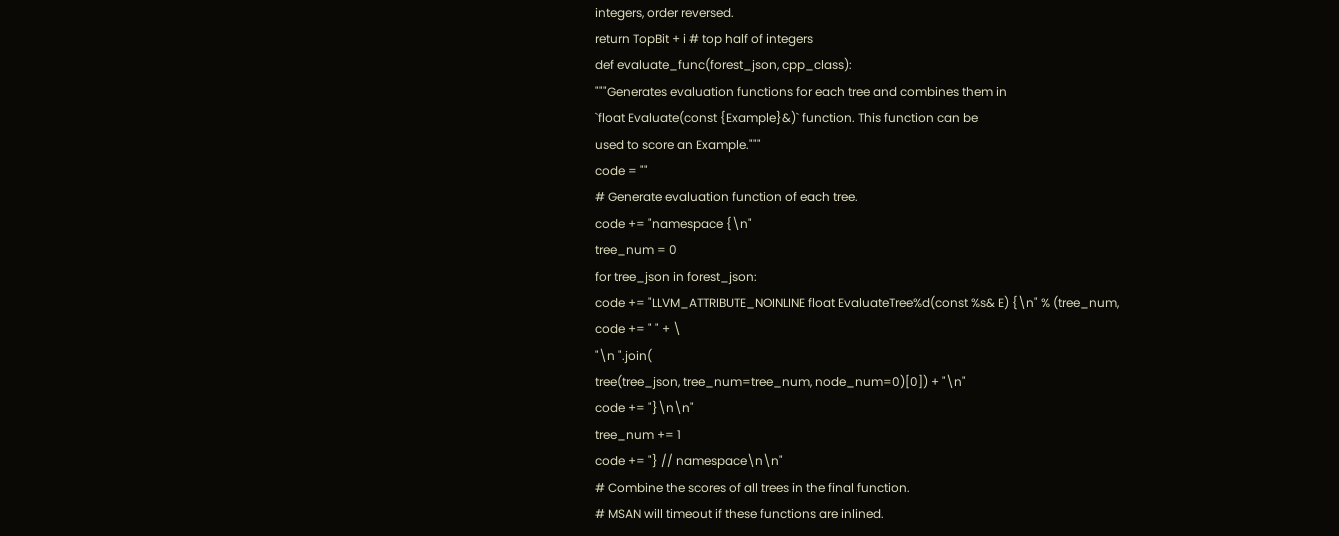integers, order reversed.
return TopBit + i # top half of integers
def evaluate_func(forest_json, cpp_class):
"""Generates evaluation functions for each tree and combines them in
`float Evaluate(const {Example}&)` function. This function can be
used to score an Example."""
code = ""
# Generate evaluation function of each tree.
code += "namespace {\n"
tree_num = 0
for tree_json in forest_json:
code += "LLVM_ATTRIBUTE_NOINLINE float EvaluateTree%d(const %s& E) {\n" % (tree_num,
code += " " + \
"\n ".join(
tree(tree_json, tree_num=tree_num, node_num=0)[0]) + "\n"
code += "}\n\n"
tree_num += 1
code += "} // namespace\n\n"
# Combine the scores of all trees in the final function.
# MSAN will timeout if these functions are inlined.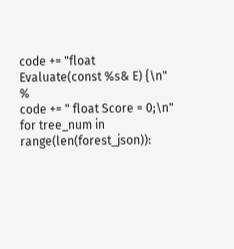code += "float Evaluate(const %s& E) {\n" %
code += " float Score = 0;\n"
for tree_num in range(len(forest_json)):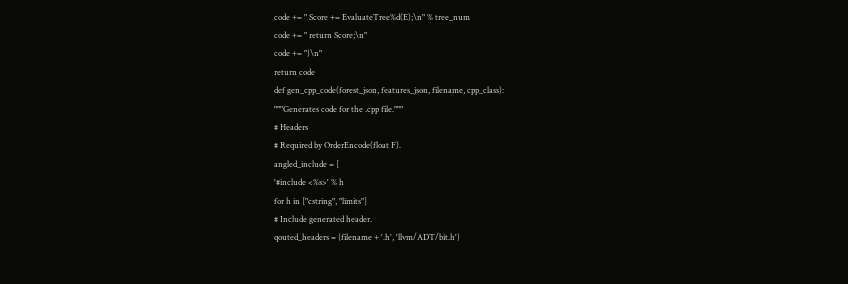code += " Score += EvaluateTree%d(E);\n" % tree_num
code += " return Score;\n"
code += "}\n"
return code
def gen_cpp_code(forest_json, features_json, filename, cpp_class):
"""Generates code for the .cpp file."""
# Headers
# Required by OrderEncode(float F).
angled_include = [
'#include <%s>' % h
for h in ["cstring", "limits"]
# Include generated header.
qouted_headers = {filename + '.h', 'llvm/ADT/bit.h'}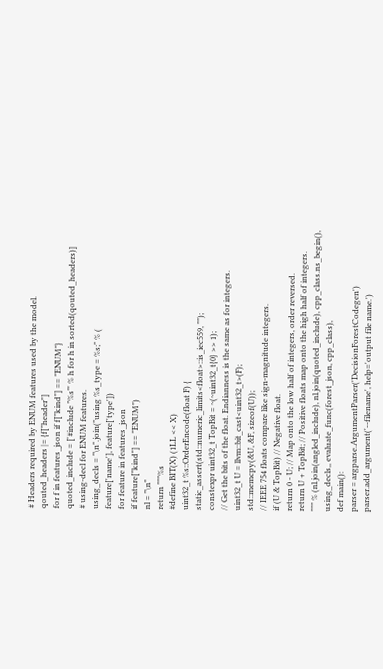# Headers required by ENUM features used by the model.
qouted_headers |= {f["header"]
for f in features_json if f["kind"] == "ENUM"}
quoted_include = ['#include "%s"' % h for h in sorted(qouted_headers)]
# using-decl for ENUM features.
using_decls = "\n".join("using %s_type = %s;" % (
feature['name'], feature['type'])
for feature in features_json
if feature["kind"] == "ENUM")
nl = "\n"
return """%s
#define BIT(X) (1LL << X)
uint32_t %s::OrderEncode(float F) {
static_assert(std::numeric_limits<float>::is_iec559, "");
constexpr uint32_t TopBit = ~(~uint32_t{0} >> 1);
// Get the bits of the float. Endianness is the same as for integers.
uint32_t U = llvm::bit_cast<uint32_t>(F);
std::memcpy(&U, &F, sizeof(U));
// IEEE 754 floats compare like sign-magnitude integers.
if (U & TopBit) // Negative float.
return 0 - U; // Map onto the low half of integers, order reversed.
return U + TopBit; // Positive floats map onto the high half of integers.
""" % (nl.join(angled_include), nl.join(quoted_include), cpp_class.ns_begin(),
using_decls,, evaluate_func(forest_json, cpp_class),
def main():
parser = argparse.ArgumentParser('DecisionForestCodegen')
parser.add_argument('--filename', help='output file name.')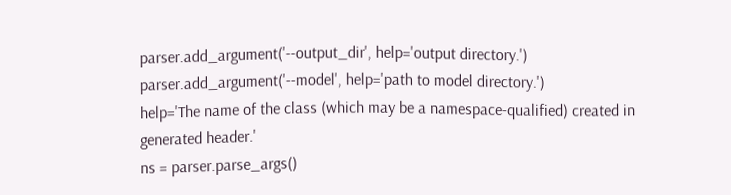parser.add_argument('--output_dir', help='output directory.')
parser.add_argument('--model', help='path to model directory.')
help='The name of the class (which may be a namespace-qualified) created in generated header.'
ns = parser.parse_args()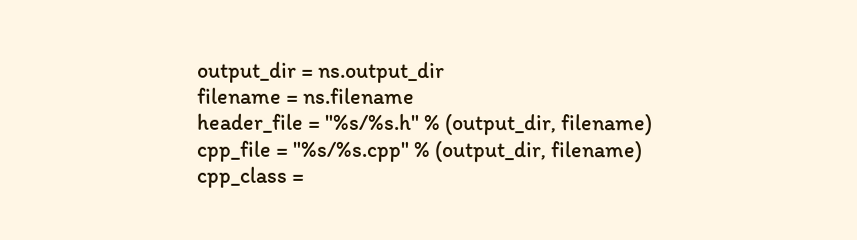output_dir = ns.output_dir
filename = ns.filename
header_file = "%s/%s.h" % (output_dir, filename)
cpp_file = "%s/%s.cpp" % (output_dir, filename)
cpp_class =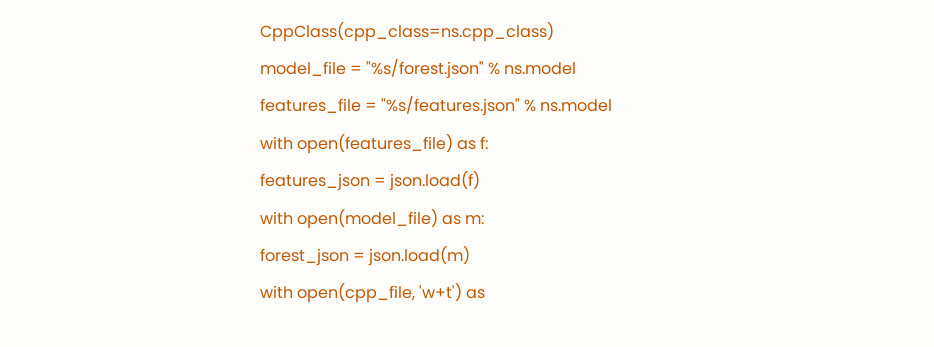CppClass(cpp_class=ns.cpp_class)
model_file = "%s/forest.json" % ns.model
features_file = "%s/features.json" % ns.model
with open(features_file) as f:
features_json = json.load(f)
with open(model_file) as m:
forest_json = json.load(m)
with open(cpp_file, 'w+t') as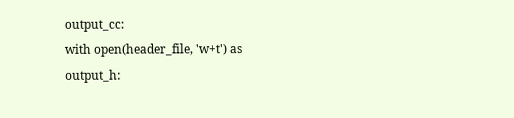output_cc:
with open(header_file, 'w+t') as output_h: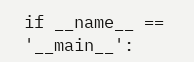if __name__ == '__main__':